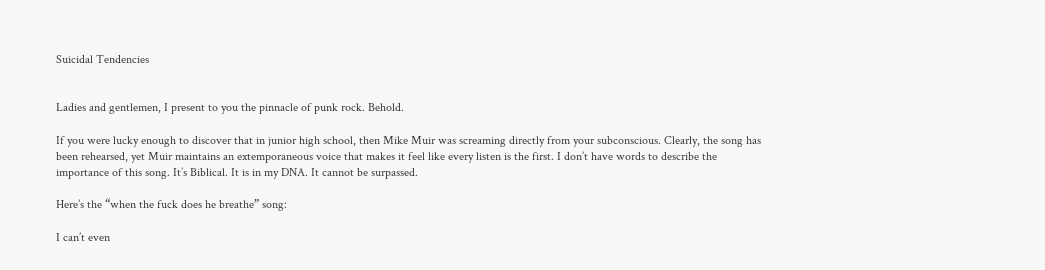Suicidal Tendencies


Ladies and gentlemen, I present to you the pinnacle of punk rock. Behold.

If you were lucky enough to discover that in junior high school, then Mike Muir was screaming directly from your subconscious. Clearly, the song has been rehearsed, yet Muir maintains an extemporaneous voice that makes it feel like every listen is the first. I don’t have words to describe the importance of this song. It’s Biblical. It is in my DNA. It cannot be surpassed.

Here’s the “when the fuck does he breathe” song:

I can’t even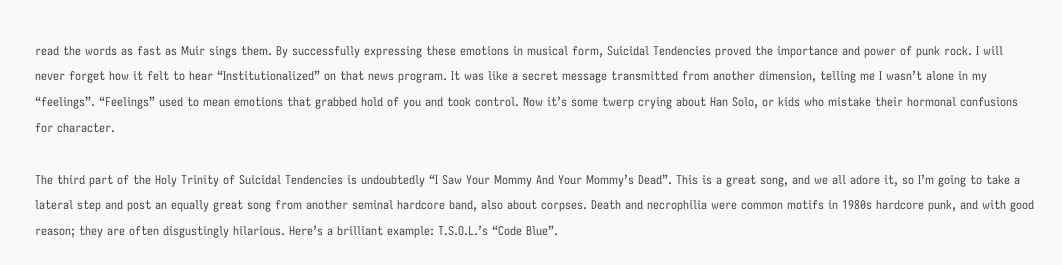read the words as fast as Muir sings them. By successfully expressing these emotions in musical form, Suicidal Tendencies proved the importance and power of punk rock. I will never forget how it felt to hear “Institutionalized” on that news program. It was like a secret message transmitted from another dimension, telling me I wasn’t alone in my “feelings”. “Feelings” used to mean emotions that grabbed hold of you and took control. Now it’s some twerp crying about Han Solo, or kids who mistake their hormonal confusions for character.

The third part of the Holy Trinity of Suicidal Tendencies is undoubtedly “I Saw Your Mommy And Your Mommy’s Dead”. This is a great song, and we all adore it, so I’m going to take a lateral step and post an equally great song from another seminal hardcore band, also about corpses. Death and necrophilia were common motifs in 1980s hardcore punk, and with good reason; they are often disgustingly hilarious. Here’s a brilliant example: T.S.O.L.’s “Code Blue”.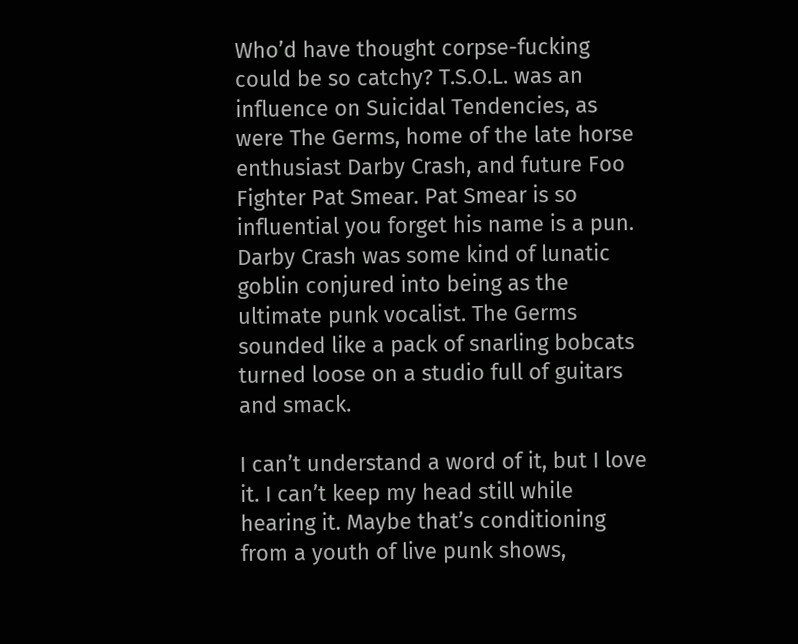Who’d have thought corpse-fucking could be so catchy? T.S.O.L. was an influence on Suicidal Tendencies, as were The Germs, home of the late horse enthusiast Darby Crash, and future Foo Fighter Pat Smear. Pat Smear is so influential you forget his name is a pun. Darby Crash was some kind of lunatic goblin conjured into being as the ultimate punk vocalist. The Germs sounded like a pack of snarling bobcats turned loose on a studio full of guitars and smack.

I can’t understand a word of it, but I love it. I can’t keep my head still while hearing it. Maybe that’s conditioning from a youth of live punk shows,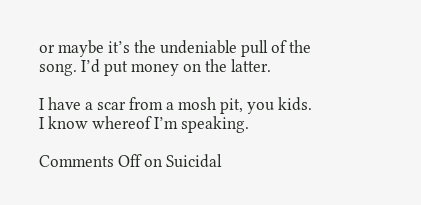or maybe it’s the undeniable pull of the song. I’d put money on the latter.

I have a scar from a mosh pit, you kids. I know whereof I’m speaking.

Comments Off on Suicidal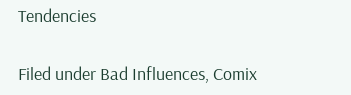Tendencies

Filed under Bad Influences, Comix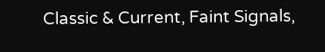Classic & Current, Faint Signals,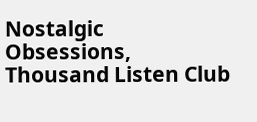Nostalgic Obsessions, Thousand Listen Club